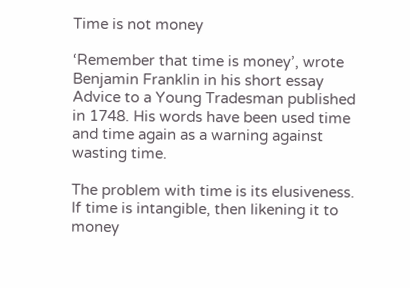Time is not money

‘Remember that time is money’, wrote Benjamin Franklin in his short essay Advice to a Young Tradesman published in 1748. His words have been used time and time again as a warning against wasting time.

The problem with time is its elusiveness. If time is intangible, then likening it to money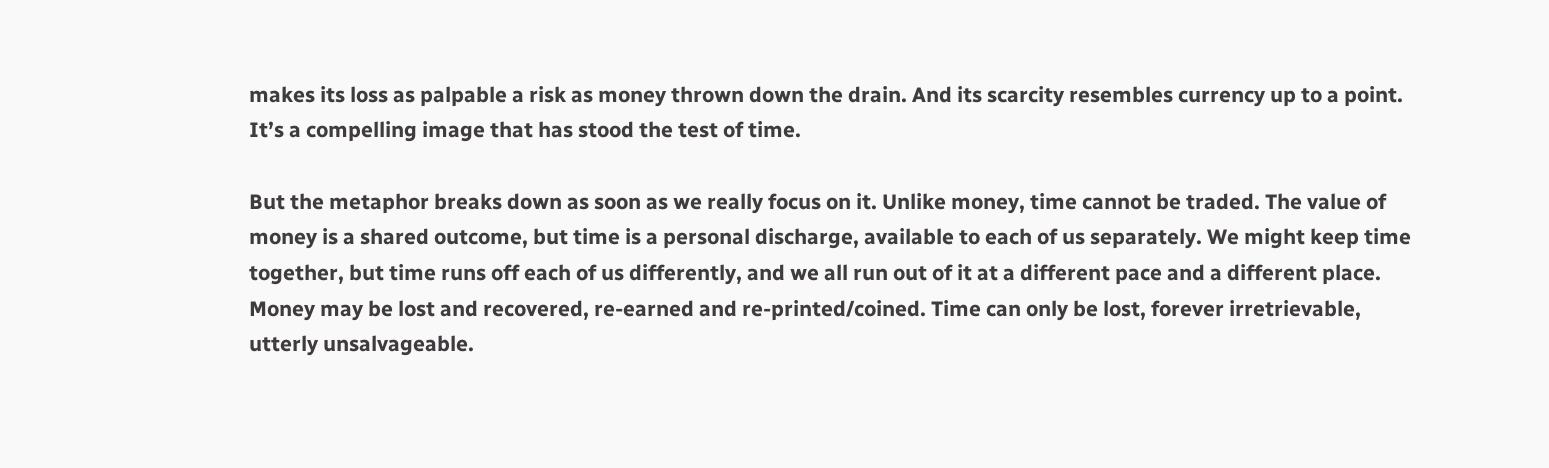makes its loss as palpable a risk as money thrown down the drain. And its scarcity resembles currency up to a point. It’s a compelling image that has stood the test of time.

But the metaphor breaks down as soon as we really focus on it. Unlike money, time cannot be traded. The value of money is a shared outcome, but time is a personal discharge, available to each of us separately. We might keep time together, but time runs off each of us differently, and we all run out of it at a different pace and a different place. Money may be lost and recovered, re-earned and re-printed/coined. Time can only be lost, forever irretrievable, utterly unsalvageable.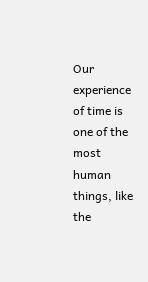Our experience of time is one of the most human things, like the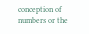conception of numbers or the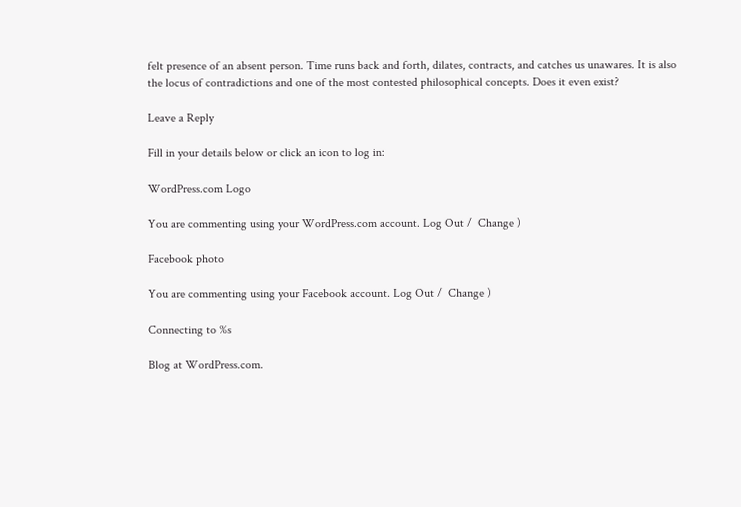felt presence of an absent person. Time runs back and forth, dilates, contracts, and catches us unawares. It is also the locus of contradictions and one of the most contested philosophical concepts. Does it even exist?

Leave a Reply

Fill in your details below or click an icon to log in:

WordPress.com Logo

You are commenting using your WordPress.com account. Log Out /  Change )

Facebook photo

You are commenting using your Facebook account. Log Out /  Change )

Connecting to %s

Blog at WordPress.com.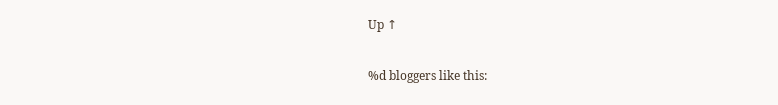Up ↑

%d bloggers like this: